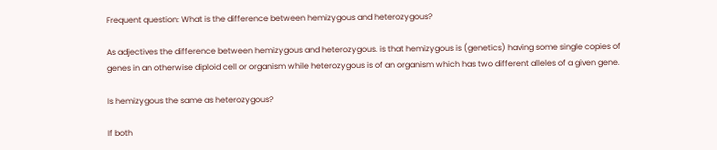Frequent question: What is the difference between hemizygous and heterozygous?

As adjectives the difference between hemizygous and heterozygous. is that hemizygous is (genetics) having some single copies of genes in an otherwise diploid cell or organism while heterozygous is of an organism which has two different alleles of a given gene.

Is hemizygous the same as heterozygous?

If both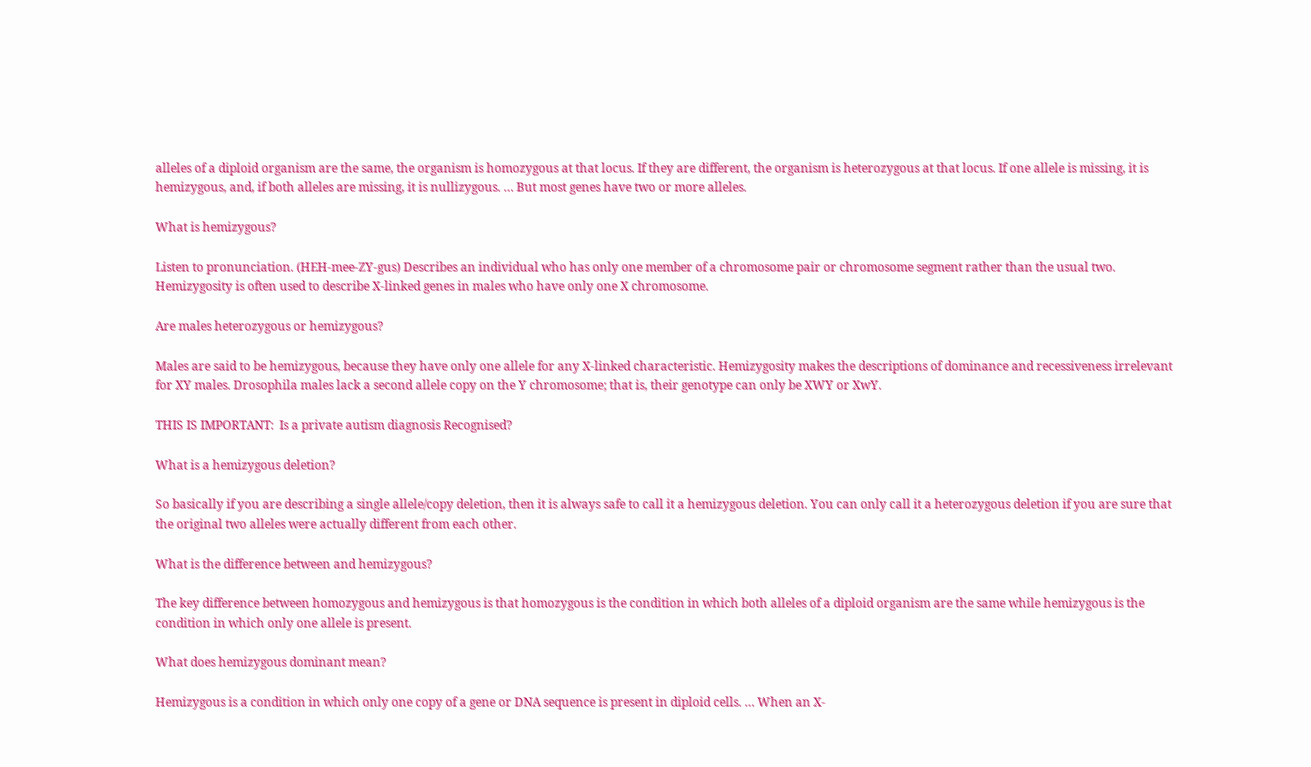alleles of a diploid organism are the same, the organism is homozygous at that locus. If they are different, the organism is heterozygous at that locus. If one allele is missing, it is hemizygous, and, if both alleles are missing, it is nullizygous. … But most genes have two or more alleles.

What is hemizygous?

Listen to pronunciation. (HEH-mee-ZY-gus) Describes an individual who has only one member of a chromosome pair or chromosome segment rather than the usual two. Hemizygosity is often used to describe X-linked genes in males who have only one X chromosome.

Are males heterozygous or hemizygous?

Males are said to be hemizygous, because they have only one allele for any X-linked characteristic. Hemizygosity makes the descriptions of dominance and recessiveness irrelevant for XY males. Drosophila males lack a second allele copy on the Y chromosome; that is, their genotype can only be XWY or XwY.

THIS IS IMPORTANT:  Is a private autism diagnosis Recognised?

What is a hemizygous deletion?

So basically if you are describing a single allele/copy deletion, then it is always safe to call it a hemizygous deletion. You can only call it a heterozygous deletion if you are sure that the original two alleles were actually different from each other.

What is the difference between and hemizygous?

The key difference between homozygous and hemizygous is that homozygous is the condition in which both alleles of a diploid organism are the same while hemizygous is the condition in which only one allele is present.

What does hemizygous dominant mean?

Hemizygous is a condition in which only one copy of a gene or DNA sequence is present in diploid cells. … When an X-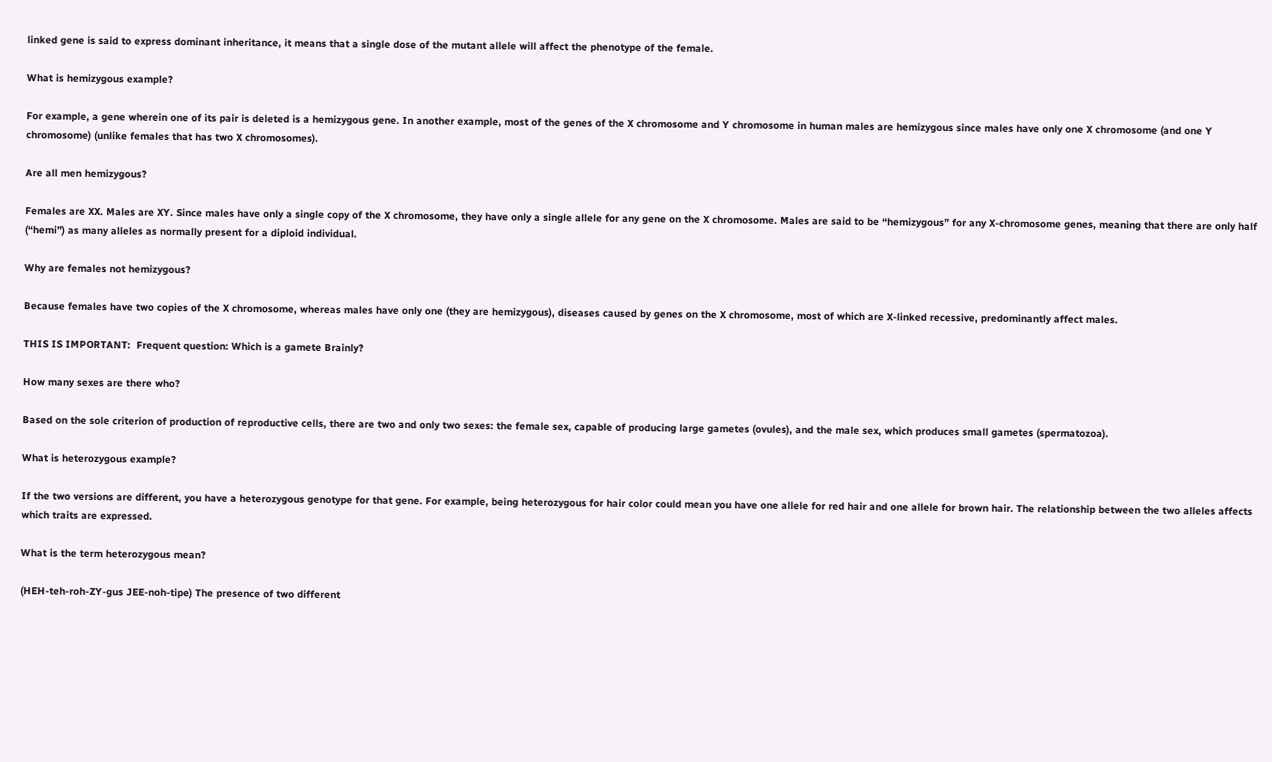linked gene is said to express dominant inheritance, it means that a single dose of the mutant allele will affect the phenotype of the female.

What is hemizygous example?

For example, a gene wherein one of its pair is deleted is a hemizygous gene. In another example, most of the genes of the X chromosome and Y chromosome in human males are hemizygous since males have only one X chromosome (and one Y chromosome) (unlike females that has two X chromosomes).

Are all men hemizygous?

Females are XX. Males are XY. Since males have only a single copy of the X chromosome, they have only a single allele for any gene on the X chromosome. Males are said to be “hemizygous” for any X-chromosome genes, meaning that there are only half (“hemi”) as many alleles as normally present for a diploid individual.

Why are females not hemizygous?

Because females have two copies of the X chromosome, whereas males have only one (they are hemizygous), diseases caused by genes on the X chromosome, most of which are X-linked recessive, predominantly affect males.

THIS IS IMPORTANT:  Frequent question: Which is a gamete Brainly?

How many sexes are there who?

Based on the sole criterion of production of reproductive cells, there are two and only two sexes: the female sex, capable of producing large gametes (ovules), and the male sex, which produces small gametes (spermatozoa).

What is heterozygous example?

If the two versions are different, you have a heterozygous genotype for that gene. For example, being heterozygous for hair color could mean you have one allele for red hair and one allele for brown hair. The relationship between the two alleles affects which traits are expressed.

What is the term heterozygous mean?

(HEH-teh-roh-ZY-gus JEE-noh-tipe) The presence of two different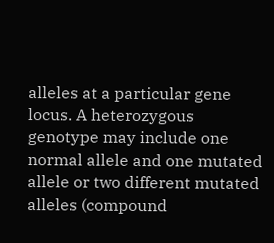alleles at a particular gene locus. A heterozygous genotype may include one normal allele and one mutated allele or two different mutated alleles (compound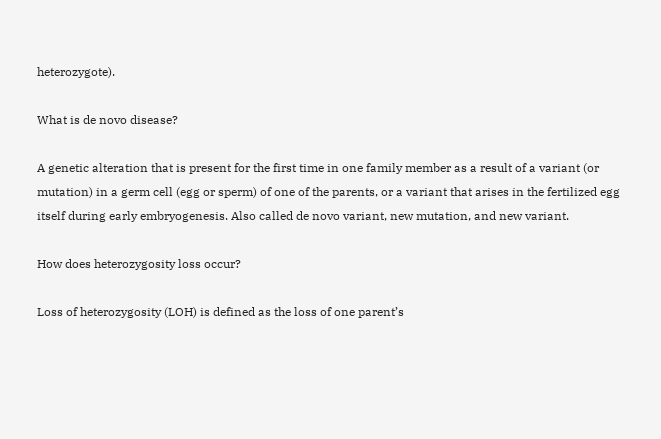heterozygote).

What is de novo disease?

A genetic alteration that is present for the first time in one family member as a result of a variant (or mutation) in a germ cell (egg or sperm) of one of the parents, or a variant that arises in the fertilized egg itself during early embryogenesis. Also called de novo variant, new mutation, and new variant.

How does heterozygosity loss occur?

Loss of heterozygosity (LOH) is defined as the loss of one parent’s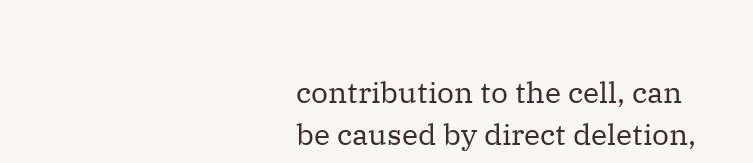contribution to the cell, can be caused by direct deletion,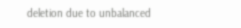deletion due to unbalanced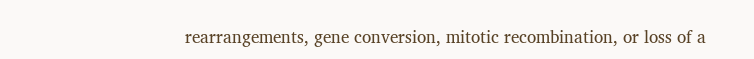rearrangements, gene conversion, mitotic recombination, or loss of a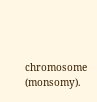chromosome (monsomy).